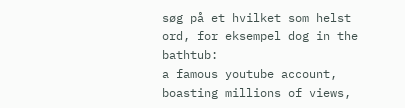søg på et hvilket som helst ord, for eksempel dog in the bathtub:
a famous youtube account, boasting millions of views,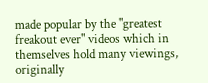made popular by the "greatest freakout ever" videos which in themselves hold many viewings, originally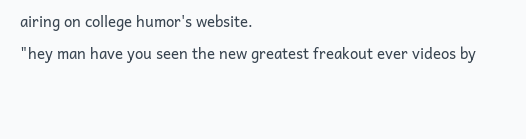airing on college humor's website.
"hey man have you seen the new greatest freakout ever videos by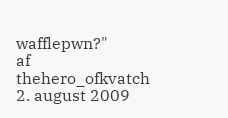wafflepwn?"
af thehero_ofkvatch 2. august 2009